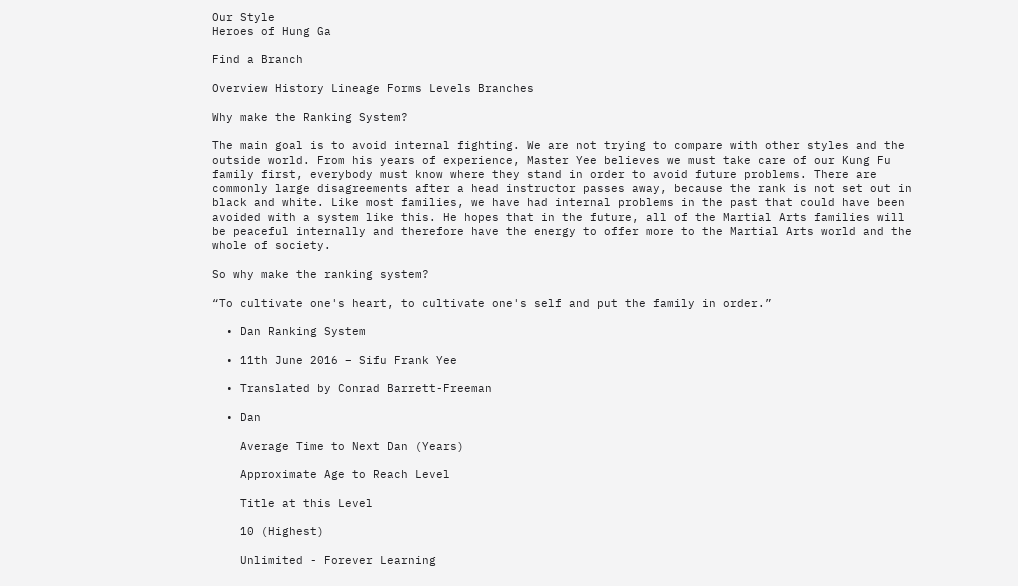Our Style
Heroes of Hung Ga

Find a Branch

Overview History Lineage Forms Levels Branches

Why make the Ranking System?

The main goal is to avoid internal fighting. We are not trying to compare with other styles and the outside world. From his years of experience, Master Yee believes we must take care of our Kung Fu family first, everybody must know where they stand in order to avoid future problems. There are commonly large disagreements after a head instructor passes away, because the rank is not set out in black and white. Like most families, we have had internal problems in the past that could have been avoided with a system like this. He hopes that in the future, all of the Martial Arts families will be peaceful internally and therefore have the energy to offer more to the Martial Arts world and the whole of society.

So why make the ranking system?

“To cultivate one's heart, to cultivate one's self and put the family in order.”

  • Dan Ranking System

  • 11th June 2016 – Sifu Frank Yee

  • Translated by Conrad Barrett-Freeman

  • Dan

    Average Time to Next Dan (Years)

    Approximate Age to Reach Level

    Title at this Level

    10 (Highest)

    Unlimited - Forever Learning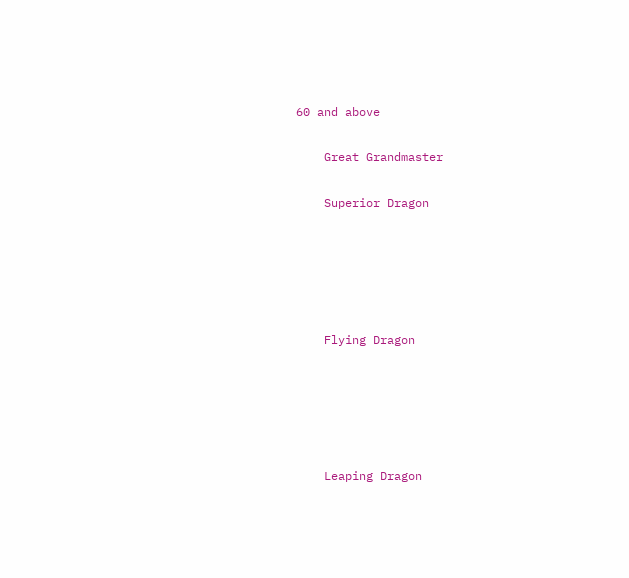60 and above

    Great Grandmaster

    Superior Dragon





    Flying Dragon





    Leaping Dragon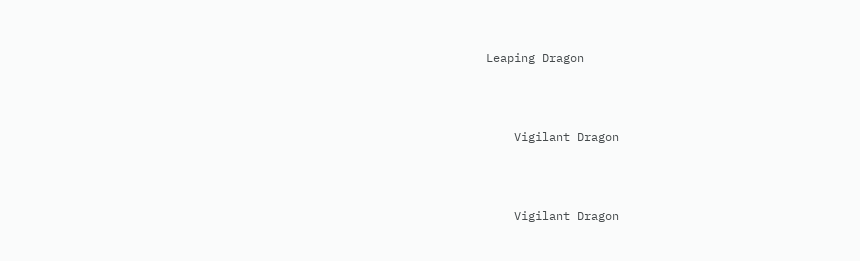Leaping Dragon





    Vigilant Dragon





    Vigilant Dragon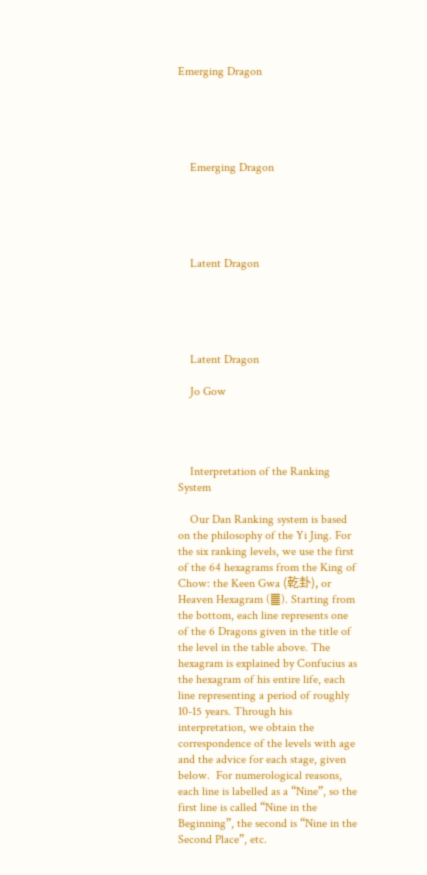Emerging Dragon





    Emerging Dragon





    Latent Dragon





    Latent Dragon

    Jo Gow




    Interpretation of the Ranking System

    Our Dan Ranking system is based on the philosophy of the Yi Jing. For the six ranking levels, we use the first of the 64 hexagrams from the King of Chow: the Keen Gwa (乾卦), or Heaven Hexagram (䷀). Starting from the bottom, each line represents one of the 6 Dragons given in the title of the level in the table above. The hexagram is explained by Confucius as the hexagram of his entire life, each line representing a period of roughly 10-15 years. Through his interpretation, we obtain the correspondence of the levels with age and the advice for each stage, given below.  For numerological reasons, each line is labelled as a “Nine”, so the first line is called “Nine in the Beginning”, the second is “Nine in the Second Place”, etc.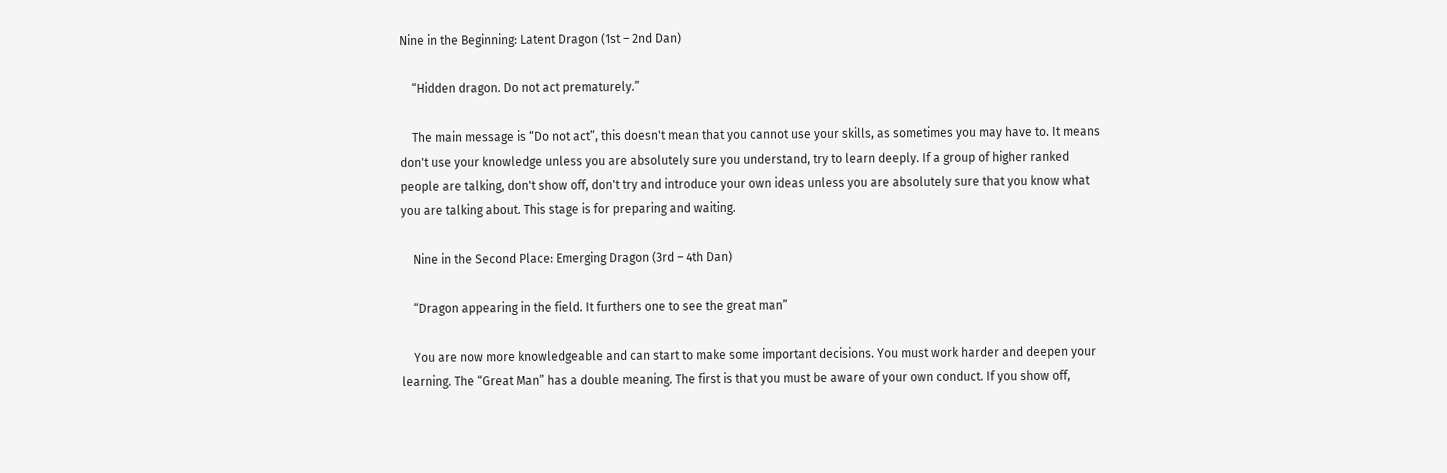Nine in the Beginning: Latent Dragon (1st – 2nd Dan)

    “Hidden dragon. Do not act prematurely.”

    The main message is “Do not act”, this doesn't mean that you cannot use your skills, as sometimes you may have to. It means don't use your knowledge unless you are absolutely sure you understand, try to learn deeply. If a group of higher ranked people are talking, don't show off, don't try and introduce your own ideas unless you are absolutely sure that you know what you are talking about. This stage is for preparing and waiting.

    Nine in the Second Place: Emerging Dragon (3rd – 4th Dan)

    “Dragon appearing in the field. It furthers one to see the great man”

    You are now more knowledgeable and can start to make some important decisions. You must work harder and deepen your learning. The “Great Man” has a double meaning. The first is that you must be aware of your own conduct. If you show off,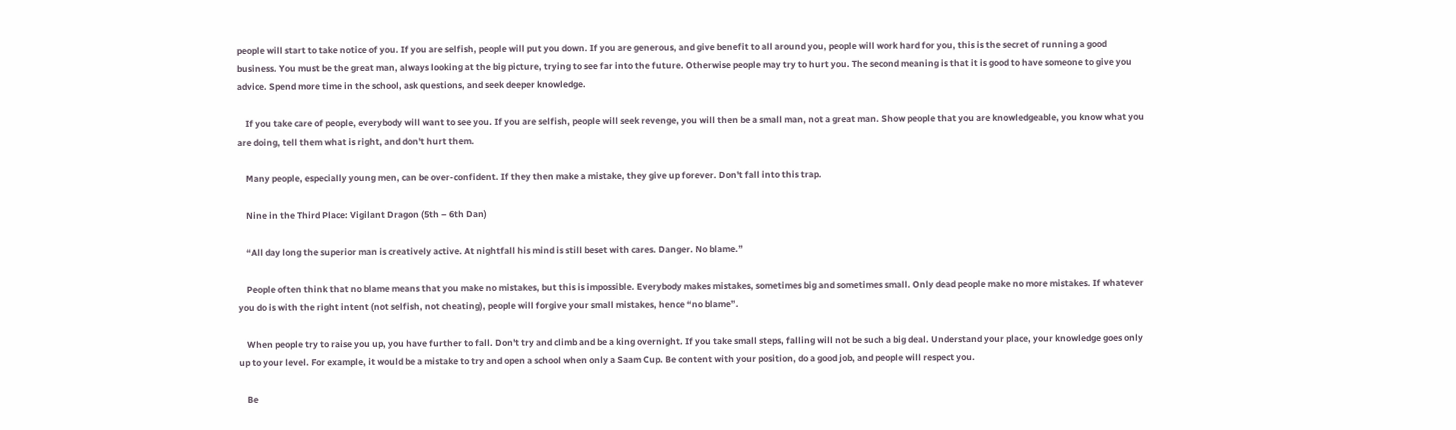people will start to take notice of you. If you are selfish, people will put you down. If you are generous, and give benefit to all around you, people will work hard for you, this is the secret of running a good business. You must be the great man, always looking at the big picture, trying to see far into the future. Otherwise people may try to hurt you. The second meaning is that it is good to have someone to give you advice. Spend more time in the school, ask questions, and seek deeper knowledge.

    If you take care of people, everybody will want to see you. If you are selfish, people will seek revenge, you will then be a small man, not a great man. Show people that you are knowledgeable, you know what you are doing, tell them what is right, and don't hurt them.

    Many people, especially young men, can be over-confident. If they then make a mistake, they give up forever. Don't fall into this trap.

    Nine in the Third Place: Vigilant Dragon (5th – 6th Dan)

    “All day long the superior man is creatively active. At nightfall his mind is still beset with cares. Danger. No blame.”

    People often think that no blame means that you make no mistakes, but this is impossible. Everybody makes mistakes, sometimes big and sometimes small. Only dead people make no more mistakes. If whatever you do is with the right intent (not selfish, not cheating), people will forgive your small mistakes, hence “no blame”.

    When people try to raise you up, you have further to fall. Don't try and climb and be a king overnight. If you take small steps, falling will not be such a big deal. Understand your place, your knowledge goes only up to your level. For example, it would be a mistake to try and open a school when only a Saam Cup. Be content with your position, do a good job, and people will respect you.

    Be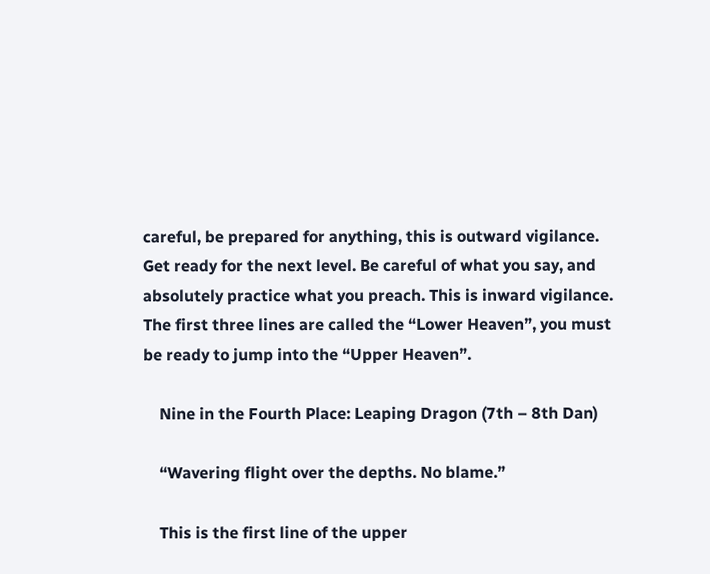careful, be prepared for anything, this is outward vigilance. Get ready for the next level. Be careful of what you say, and absolutely practice what you preach. This is inward vigilance. The first three lines are called the “Lower Heaven”, you must be ready to jump into the “Upper Heaven”.

    Nine in the Fourth Place: Leaping Dragon (7th – 8th Dan)

    “Wavering flight over the depths. No blame.”

    This is the first line of the upper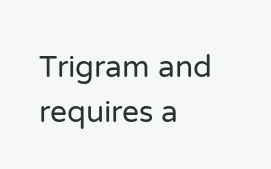Trigram and requires a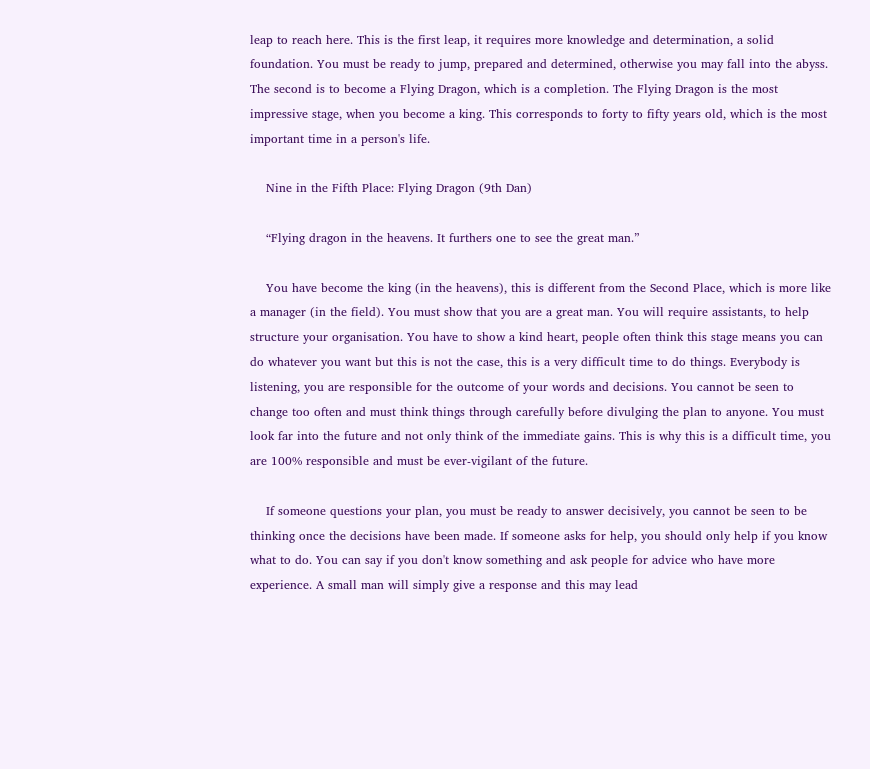leap to reach here. This is the first leap, it requires more knowledge and determination, a solid foundation. You must be ready to jump, prepared and determined, otherwise you may fall into the abyss. The second is to become a Flying Dragon, which is a completion. The Flying Dragon is the most impressive stage, when you become a king. This corresponds to forty to fifty years old, which is the most important time in a person's life.

    Nine in the Fifth Place: Flying Dragon (9th Dan)

    “Flying dragon in the heavens. It furthers one to see the great man.”

    You have become the king (in the heavens), this is different from the Second Place, which is more like a manager (in the field). You must show that you are a great man. You will require assistants, to help structure your organisation. You have to show a kind heart, people often think this stage means you can do whatever you want but this is not the case, this is a very difficult time to do things. Everybody is listening, you are responsible for the outcome of your words and decisions. You cannot be seen to change too often and must think things through carefully before divulging the plan to anyone. You must look far into the future and not only think of the immediate gains. This is why this is a difficult time, you are 100% responsible and must be ever-vigilant of the future.

    If someone questions your plan, you must be ready to answer decisively, you cannot be seen to be thinking once the decisions have been made. If someone asks for help, you should only help if you know what to do. You can say if you don't know something and ask people for advice who have more experience. A small man will simply give a response and this may lead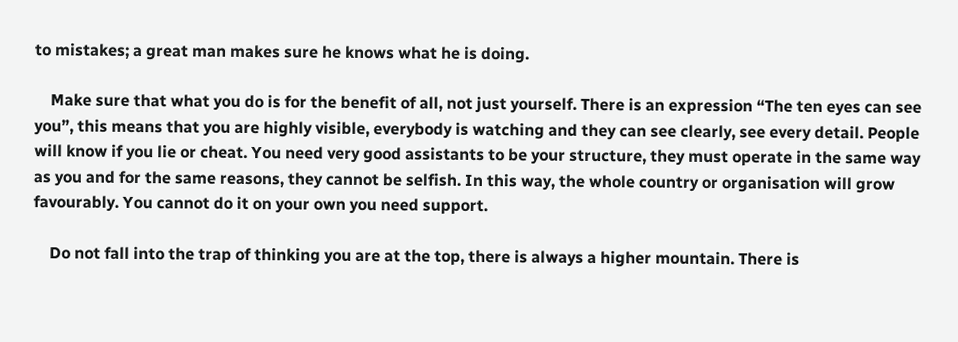to mistakes; a great man makes sure he knows what he is doing.

    Make sure that what you do is for the benefit of all, not just yourself. There is an expression “The ten eyes can see you”, this means that you are highly visible, everybody is watching and they can see clearly, see every detail. People will know if you lie or cheat. You need very good assistants to be your structure, they must operate in the same way as you and for the same reasons, they cannot be selfish. In this way, the whole country or organisation will grow favourably. You cannot do it on your own you need support.

    Do not fall into the trap of thinking you are at the top, there is always a higher mountain. There is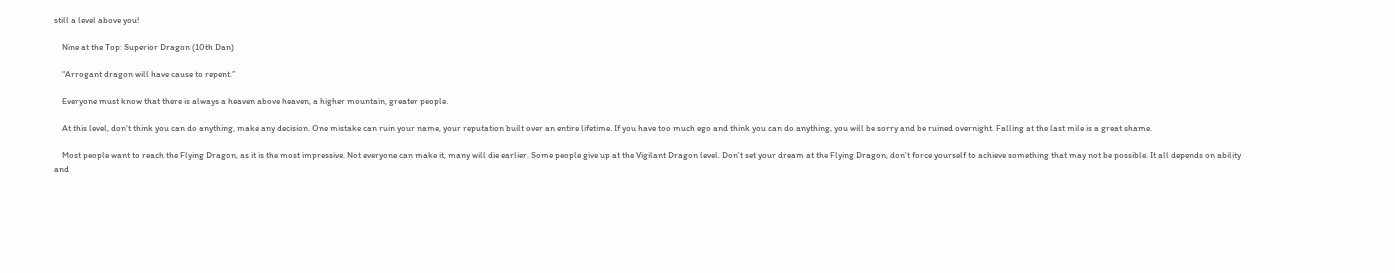still a level above you!

    Nine at the Top: Superior Dragon (10th Dan)

    “Arrogant dragon will have cause to repent.”

    Everyone must know that there is always a heaven above heaven, a higher mountain, greater people.

    At this level, don't think you can do anything, make any decision. One mistake can ruin your name, your reputation built over an entire lifetime. If you have too much ego and think you can do anything, you will be sorry and be ruined overnight. Falling at the last mile is a great shame.

    Most people want to reach the Flying Dragon, as it is the most impressive. Not everyone can make it, many will die earlier. Some people give up at the Vigilant Dragon level. Don't set your dream at the Flying Dragon, don't force yourself to achieve something that may not be possible. It all depends on ability and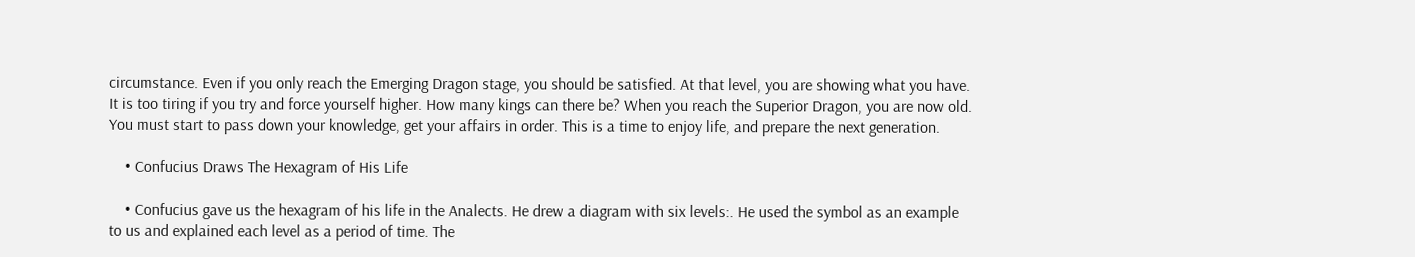circumstance. Even if you only reach the Emerging Dragon stage, you should be satisfied. At that level, you are showing what you have. It is too tiring if you try and force yourself higher. How many kings can there be? When you reach the Superior Dragon, you are now old. You must start to pass down your knowledge, get your affairs in order. This is a time to enjoy life, and prepare the next generation.

    • Confucius Draws The Hexagram of His Life

    • Confucius gave us the hexagram of his life in the Analects. He drew a diagram with six levels:. He used the symbol as an example to us and explained each level as a period of time. The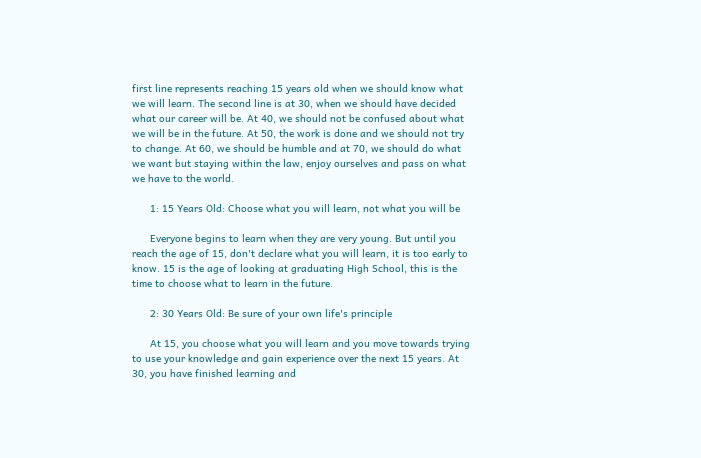first line represents reaching 15 years old when we should know what we will learn. The second line is at 30, when we should have decided what our career will be. At 40, we should not be confused about what we will be in the future. At 50, the work is done and we should not try to change. At 60, we should be humble and at 70, we should do what we want but staying within the law, enjoy ourselves and pass on what we have to the world.

      1: 15 Years Old: Choose what you will learn, not what you will be

      Everyone begins to learn when they are very young. But until you reach the age of 15, don't declare what you will learn, it is too early to know. 15 is the age of looking at graduating High School, this is the time to choose what to learn in the future.

      2: 30 Years Old: Be sure of your own life's principle

      At 15, you choose what you will learn and you move towards trying to use your knowledge and gain experience over the next 15 years. At 30, you have finished learning and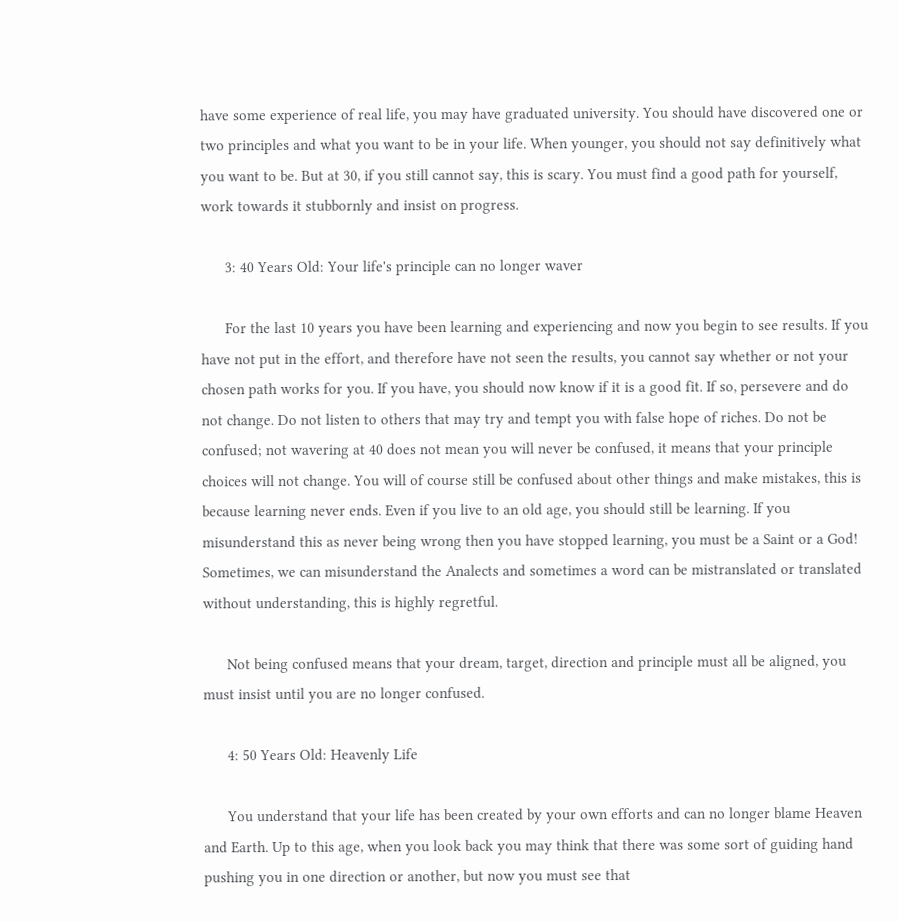have some experience of real life, you may have graduated university. You should have discovered one or two principles and what you want to be in your life. When younger, you should not say definitively what you want to be. But at 30, if you still cannot say, this is scary. You must find a good path for yourself, work towards it stubbornly and insist on progress.

      3: 40 Years Old: Your life's principle can no longer waver

      For the last 10 years you have been learning and experiencing and now you begin to see results. If you have not put in the effort, and therefore have not seen the results, you cannot say whether or not your chosen path works for you. If you have, you should now know if it is a good fit. If so, persevere and do not change. Do not listen to others that may try and tempt you with false hope of riches. Do not be confused; not wavering at 40 does not mean you will never be confused, it means that your principle choices will not change. You will of course still be confused about other things and make mistakes, this is because learning never ends. Even if you live to an old age, you should still be learning. If you misunderstand this as never being wrong then you have stopped learning, you must be a Saint or a God! Sometimes, we can misunderstand the Analects and sometimes a word can be mistranslated or translated without understanding, this is highly regretful.

      Not being confused means that your dream, target, direction and principle must all be aligned, you must insist until you are no longer confused.

      4: 50 Years Old: Heavenly Life

      You understand that your life has been created by your own efforts and can no longer blame Heaven and Earth. Up to this age, when you look back you may think that there was some sort of guiding hand pushing you in one direction or another, but now you must see that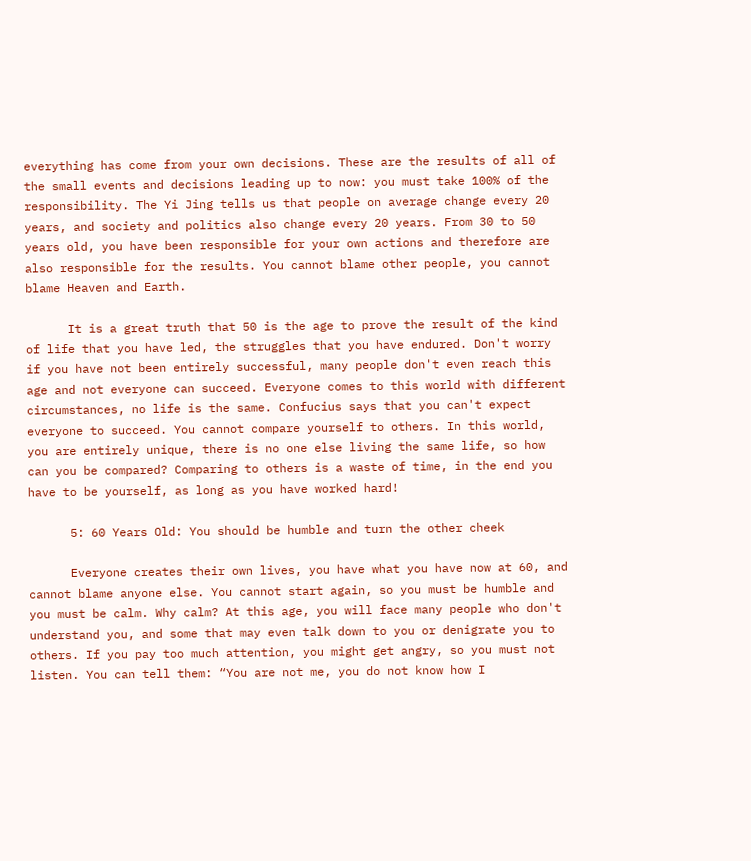everything has come from your own decisions. These are the results of all of the small events and decisions leading up to now: you must take 100% of the responsibility. The Yi Jing tells us that people on average change every 20 years, and society and politics also change every 20 years. From 30 to 50 years old, you have been responsible for your own actions and therefore are also responsible for the results. You cannot blame other people, you cannot blame Heaven and Earth.

      It is a great truth that 50 is the age to prove the result of the kind of life that you have led, the struggles that you have endured. Don't worry if you have not been entirely successful, many people don't even reach this age and not everyone can succeed. Everyone comes to this world with different circumstances, no life is the same. Confucius says that you can't expect everyone to succeed. You cannot compare yourself to others. In this world, you are entirely unique, there is no one else living the same life, so how can you be compared? Comparing to others is a waste of time, in the end you have to be yourself, as long as you have worked hard!

      5: 60 Years Old: You should be humble and turn the other cheek

      Everyone creates their own lives, you have what you have now at 60, and cannot blame anyone else. You cannot start again, so you must be humble and you must be calm. Why calm? At this age, you will face many people who don't understand you, and some that may even talk down to you or denigrate you to others. If you pay too much attention, you might get angry, so you must not listen. You can tell them: “You are not me, you do not know how I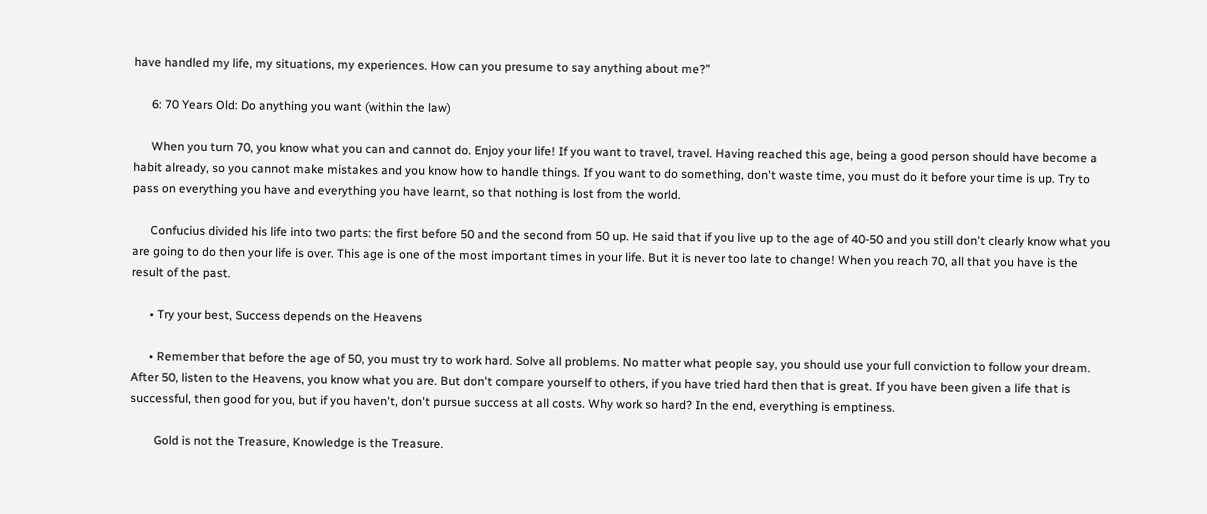have handled my life, my situations, my experiences. How can you presume to say anything about me?”

      6: 70 Years Old: Do anything you want (within the law)

      When you turn 70, you know what you can and cannot do. Enjoy your life! If you want to travel, travel. Having reached this age, being a good person should have become a habit already, so you cannot make mistakes and you know how to handle things. If you want to do something, don't waste time, you must do it before your time is up. Try to pass on everything you have and everything you have learnt, so that nothing is lost from the world.

      Confucius divided his life into two parts: the first before 50 and the second from 50 up. He said that if you live up to the age of 40-50 and you still don't clearly know what you are going to do then your life is over. This age is one of the most important times in your life. But it is never too late to change! When you reach 70, all that you have is the result of the past.

      • Try your best, Success depends on the Heavens

      • Remember that before the age of 50, you must try to work hard. Solve all problems. No matter what people say, you should use your full conviction to follow your dream. After 50, listen to the Heavens, you know what you are. But don't compare yourself to others, if you have tried hard then that is great. If you have been given a life that is successful, then good for you, but if you haven't, don't pursue success at all costs. Why work so hard? In the end, everything is emptiness.

        Gold is not the Treasure, Knowledge is the Treasure.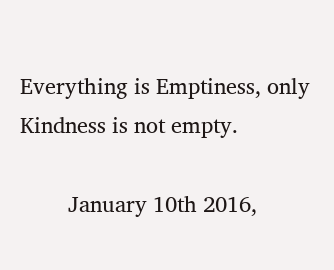Everything is Emptiness, only Kindness is not empty.

        January 10th 2016,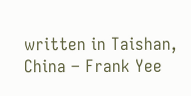written in Taishan, China – Frank Yee